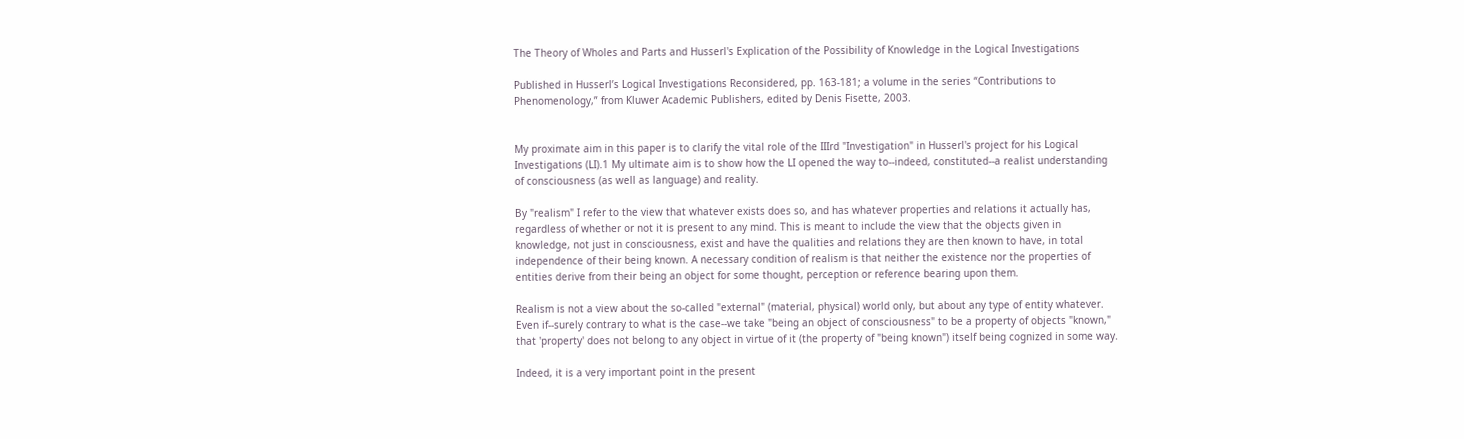The Theory of Wholes and Parts and Husserl's Explication of the Possibility of Knowledge in the Logical Investigations

Published in Husserl’s Logical Investigations Reconsidered, pp. 163-181; a volume in the series “Contributions to Phenomenology,” from Kluwer Academic Publishers, edited by Denis Fisette, 2003.


My proximate aim in this paper is to clarify the vital role of the IIIrd "Investigation" in Husserl's project for his Logical Investigations (LI).1 My ultimate aim is to show how the LI opened the way to--indeed, constituted--a realist understanding of consciousness (as well as language) and reality.

By "realism" I refer to the view that whatever exists does so, and has whatever properties and relations it actually has, regardless of whether or not it is present to any mind. This is meant to include the view that the objects given in knowledge, not just in consciousness, exist and have the qualities and relations they are then known to have, in total independence of their being known. A necessary condition of realism is that neither the existence nor the properties of entities derive from their being an object for some thought, perception or reference bearing upon them.

Realism is not a view about the so-called "external" (material, physical) world only, but about any type of entity whatever. Even if--surely contrary to what is the case--we take "being an object of consciousness" to be a property of objects "known," that 'property' does not belong to any object in virtue of it (the property of "being known") itself being cognized in some way.

Indeed, it is a very important point in the present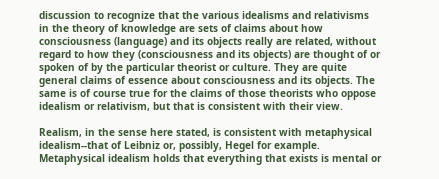discussion to recognize that the various idealisms and relativisms in the theory of knowledge are sets of claims about how consciousness (language) and its objects really are related, without regard to how they (consciousness and its objects) are thought of or spoken of by the particular theorist or culture. They are quite general claims of essence about consciousness and its objects. The same is of course true for the claims of those theorists who oppose idealism or relativism, but that is consistent with their view.

Realism, in the sense here stated, is consistent with metaphysical idealism--that of Leibniz or, possibly, Hegel for example. Metaphysical idealism holds that everything that exists is mental or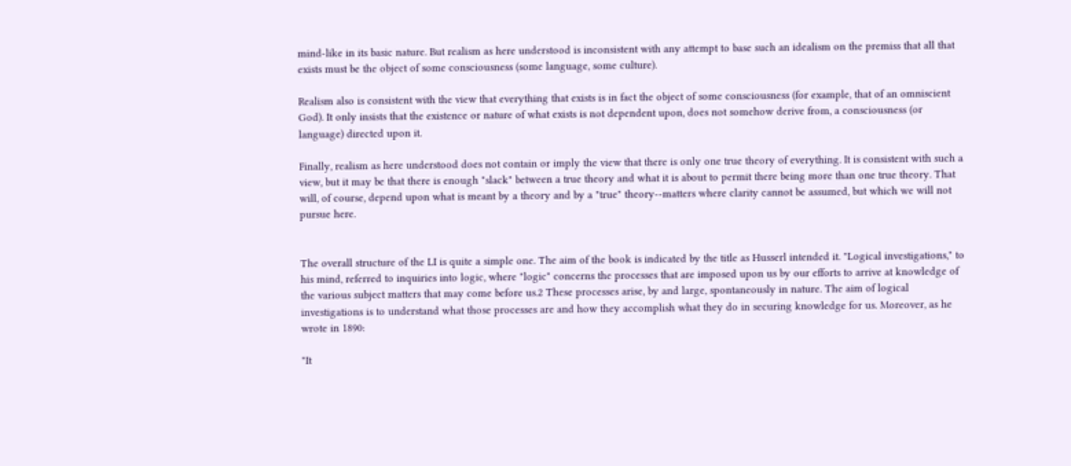mind-like in its basic nature. But realism as here understood is inconsistent with any attempt to base such an idealism on the premiss that all that exists must be the object of some consciousness (some language, some culture).

Realism also is consistent with the view that everything that exists is in fact the object of some consciousness (for example, that of an omniscient God). It only insists that the existence or nature of what exists is not dependent upon, does not somehow derive from, a consciousness (or language) directed upon it.

Finally, realism as here understood does not contain or imply the view that there is only one true theory of everything. It is consistent with such a view, but it may be that there is enough "slack" between a true theory and what it is about to permit there being more than one true theory. That will, of course, depend upon what is meant by a theory and by a "true" theory--matters where clarity cannot be assumed, but which we will not pursue here.


The overall structure of the LI is quite a simple one. The aim of the book is indicated by the title as Husserl intended it. "Logical investigations," to his mind, referred to inquiries into logic, where "logic" concerns the processes that are imposed upon us by our efforts to arrive at knowledge of the various subject matters that may come before us.2 These processes arise, by and large, spontaneously in nature. The aim of logical investigations is to understand what those processes are and how they accomplish what they do in securing knowledge for us. Moreover, as he wrote in 1890:

"It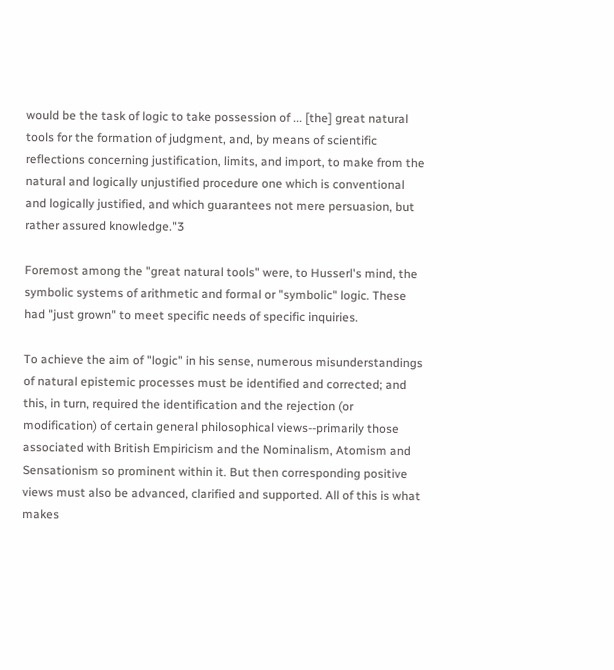would be the task of logic to take possession of ... [the] great natural tools for the formation of judgment, and, by means of scientific reflections concerning justification, limits, and import, to make from the natural and logically unjustified procedure one which is conventional and logically justified, and which guarantees not mere persuasion, but rather assured knowledge."3

Foremost among the "great natural tools" were, to Husserl's mind, the symbolic systems of arithmetic and formal or "symbolic" logic. These had "just grown" to meet specific needs of specific inquiries.

To achieve the aim of "logic" in his sense, numerous misunderstandings of natural epistemic processes must be identified and corrected; and this, in turn, required the identification and the rejection (or modification) of certain general philosophical views--primarily those associated with British Empiricism and the Nominalism, Atomism and Sensationism so prominent within it. But then corresponding positive views must also be advanced, clarified and supported. All of this is what makes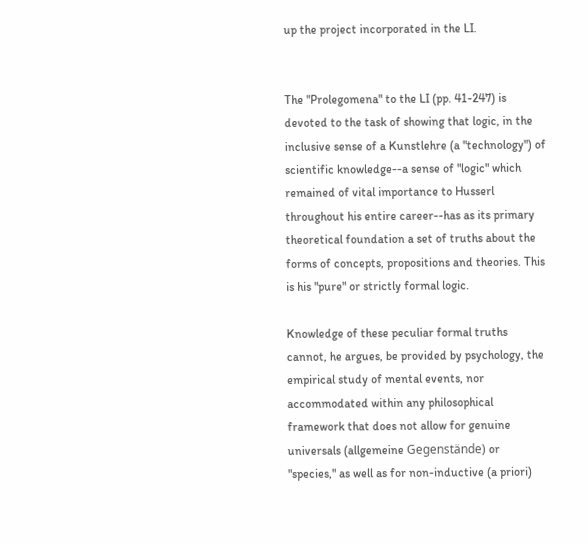up the project incorporated in the LI.


The "Prolegomena" to the LI (pp. 41-247) is devoted to the task of showing that logic, in the inclusive sense of a Kunstlehre (a "technology") of scientific knowledge--a sense of "logic" which remained of vital importance to Husserl throughout his entire career--has as its primary theoretical foundation a set of truths about the forms of concepts, propositions and theories. This is his "pure" or strictly formal logic.

Knowledge of these peculiar formal truths cannot, he argues, be provided by psychology, the empirical study of mental events, nor accommodated within any philosophical framework that does not allow for genuine universals (allgemeine Gegenstände) or "species," as well as for non-inductive (a priori)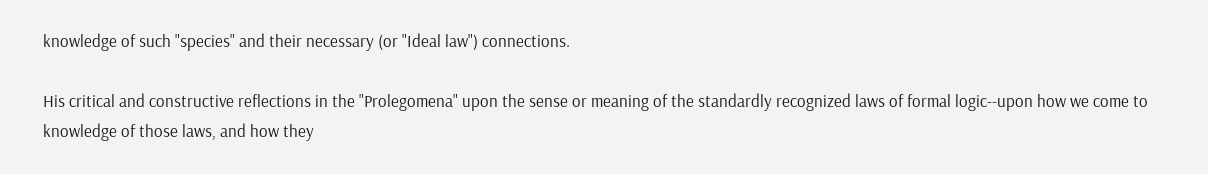knowledge of such "species" and their necessary (or "Ideal law") connections.

His critical and constructive reflections in the "Prolegomena" upon the sense or meaning of the standardly recognized laws of formal logic--upon how we come to knowledge of those laws, and how they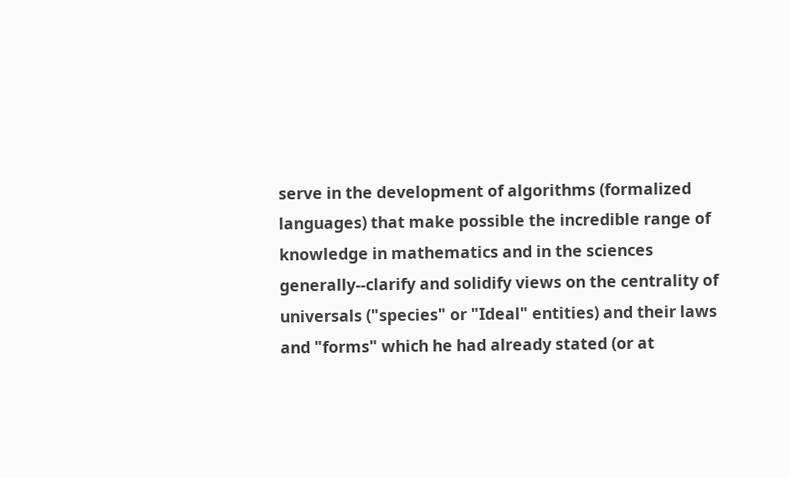serve in the development of algorithms (formalized languages) that make possible the incredible range of knowledge in mathematics and in the sciences generally--clarify and solidify views on the centrality of universals ("species" or "Ideal" entities) and their laws and "forms" which he had already stated (or at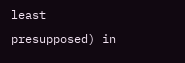least presupposed) in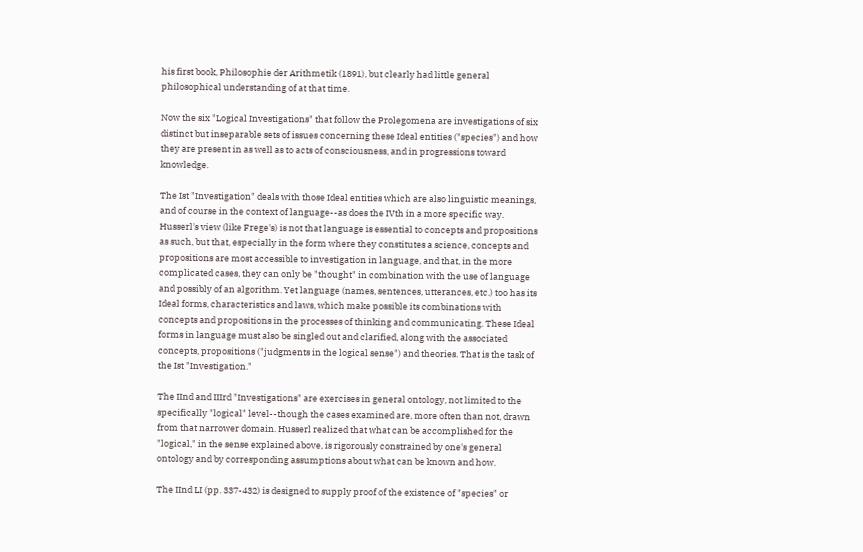his first book, Philosophie der Arithmetik (1891), but clearly had little general philosophical understanding of at that time.

Now the six "Logical Investigations" that follow the Prolegomena are investigations of six distinct but inseparable sets of issues concerning these Ideal entities ("species") and how they are present in as well as to acts of consciousness, and in progressions toward knowledge.

The Ist "Investigation" deals with those Ideal entities which are also linguistic meanings, and of course in the context of language--as does the IVth in a more specific way. Husserl's view (like Frege's) is not that language is essential to concepts and propositions as such, but that, especially in the form where they constitutes a science, concepts and propositions are most accessible to investigation in language, and that, in the more complicated cases, they can only be "thought" in combination with the use of language and possibly of an algorithm. Yet language (names, sentences, utterances, etc.) too has its Ideal forms, characteristics and laws, which make possible its combinations with concepts and propositions in the processes of thinking and communicating. These Ideal forms in language must also be singled out and clarified, along with the associated concepts, propositions ("judgments in the logical sense") and theories. That is the task of the Ist "Investigation."

The IInd and IIIrd "Investigations" are exercises in general ontology, not limited to the specifically "logical" level--though the cases examined are, more often than not, drawn from that narrower domain. Husserl realized that what can be accomplished for the "logical," in the sense explained above, is rigorously constrained by one's general ontology and by corresponding assumptions about what can be known and how.

The IInd LI (pp. 337-432) is designed to supply proof of the existence of "species" or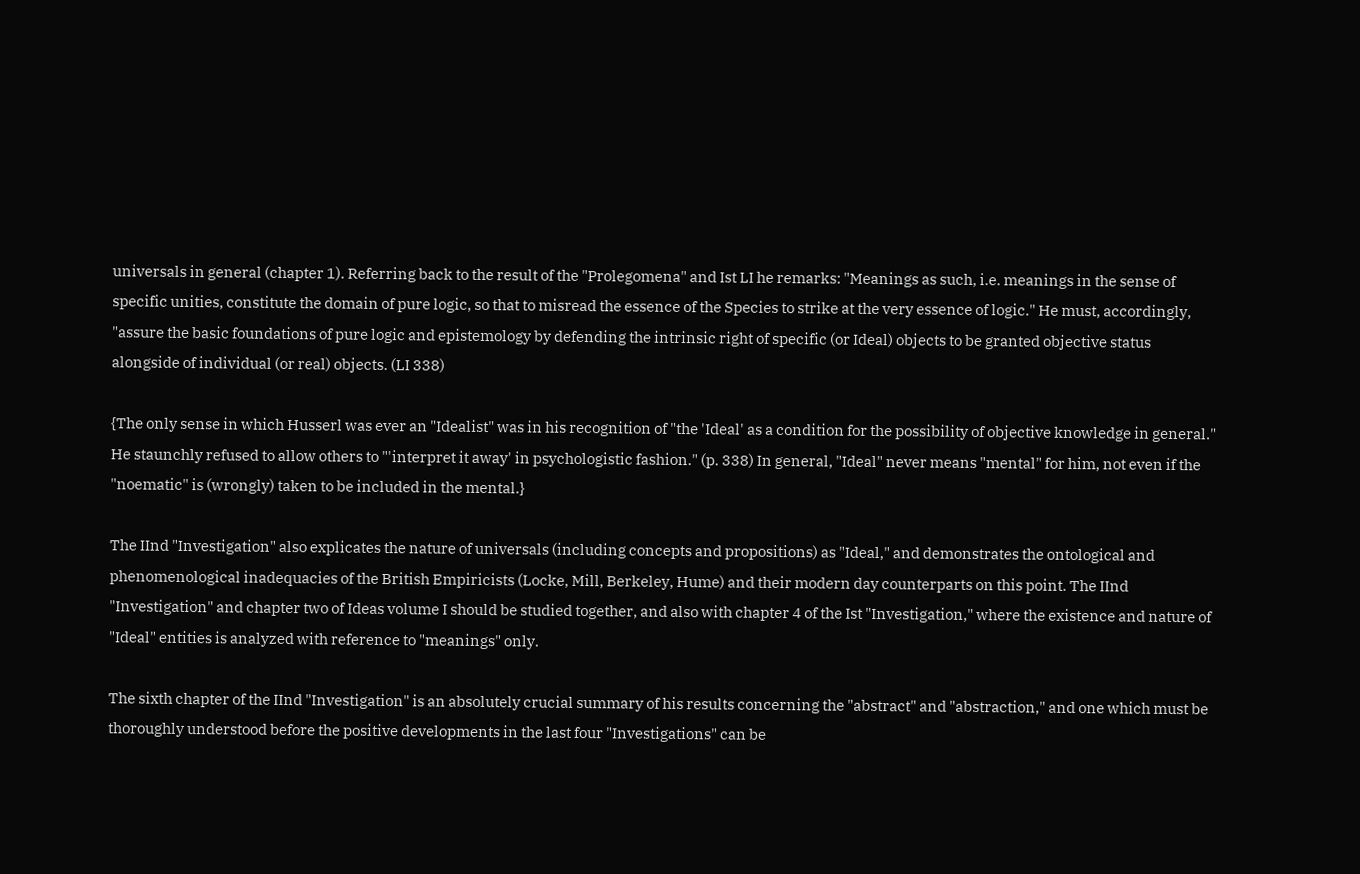universals in general (chapter 1). Referring back to the result of the "Prolegomena" and Ist LI he remarks: "Meanings as such, i.e. meanings in the sense of specific unities, constitute the domain of pure logic, so that to misread the essence of the Species to strike at the very essence of logic." He must, accordingly, "assure the basic foundations of pure logic and epistemology by defending the intrinsic right of specific (or Ideal) objects to be granted objective status alongside of individual (or real) objects. (LI 338)

{The only sense in which Husserl was ever an "Idealist" was in his recognition of "the 'Ideal' as a condition for the possibility of objective knowledge in general." He staunchly refused to allow others to "'interpret it away' in psychologistic fashion." (p. 338) In general, "Ideal" never means "mental" for him, not even if the "noematic" is (wrongly) taken to be included in the mental.}

The IInd "Investigation" also explicates the nature of universals (including concepts and propositions) as "Ideal," and demonstrates the ontological and phenomenological inadequacies of the British Empiricists (Locke, Mill, Berkeley, Hume) and their modern day counterparts on this point. The IInd "Investigation" and chapter two of Ideas volume I should be studied together, and also with chapter 4 of the Ist "Investigation," where the existence and nature of "Ideal" entities is analyzed with reference to "meanings" only.

The sixth chapter of the IInd "Investigation" is an absolutely crucial summary of his results concerning the "abstract" and "abstraction," and one which must be thoroughly understood before the positive developments in the last four "Investigations" can be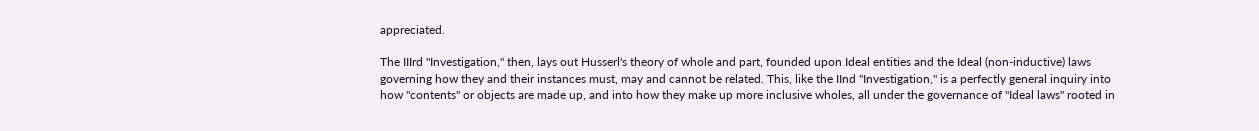appreciated.

The IIIrd "Investigation," then, lays out Husserl's theory of whole and part, founded upon Ideal entities and the Ideal (non-inductive) laws governing how they and their instances must, may and cannot be related. This, like the IInd "Investigation," is a perfectly general inquiry into how "contents" or objects are made up, and into how they make up more inclusive wholes, all under the governance of "Ideal laws" rooted in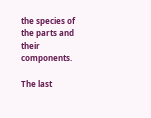the species of the parts and their components.

The last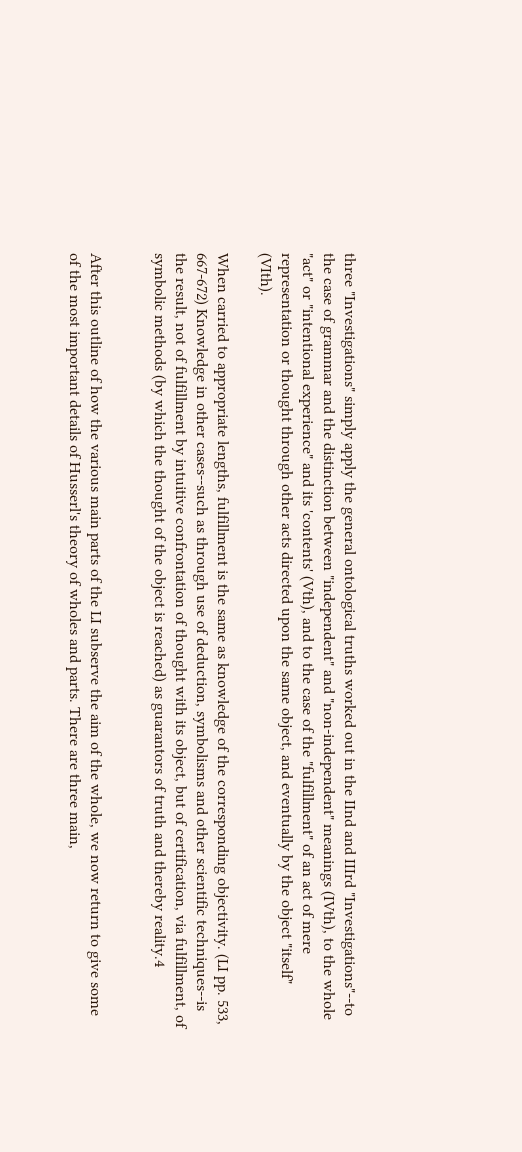three "Investigations" simply apply the general ontological truths worked out in the IInd and IIIrd "Investigations"--to the case of grammar and the distinction between "independent" and "non-independent" meanings (IVth), to the whole "act" or "intentional experience" and its 'contents' (Vth), and to the case of the "fulfillment" of an act of mere representation or thought through other acts directed upon the same object, and eventually by the object "itself" (VIth).

When carried to appropriate lengths, fulfillment is the same as knowledge of the corresponding objectivity. (LI pp. 533, 667-672) Knowledge in other cases--such as through use of deduction, symbolisms and other scientific techniques--is the result, not of fulfillment by intuitive confrontation of thought with its object, but of certification, via fulfillment, of symbolic methods (by which the thought of the object is reached) as guarantors of truth and thereby reality.4


After this outline of how the various main parts of the LI subserve the aim of the whole, we now return to give some of the most important details of Husserl's theory of wholes and parts. There are three main,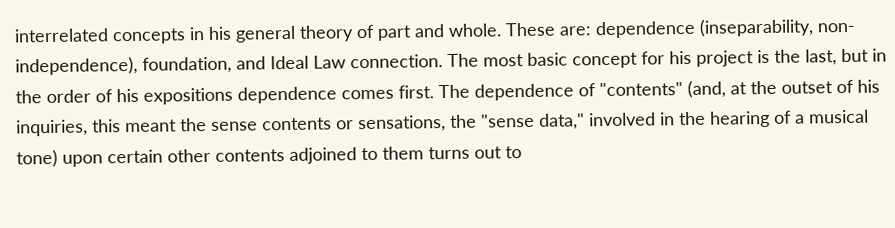interrelated concepts in his general theory of part and whole. These are: dependence (inseparability, non-independence), foundation, and Ideal Law connection. The most basic concept for his project is the last, but in the order of his expositions dependence comes first. The dependence of "contents" (and, at the outset of his inquiries, this meant the sense contents or sensations, the "sense data," involved in the hearing of a musical tone) upon certain other contents adjoined to them turns out to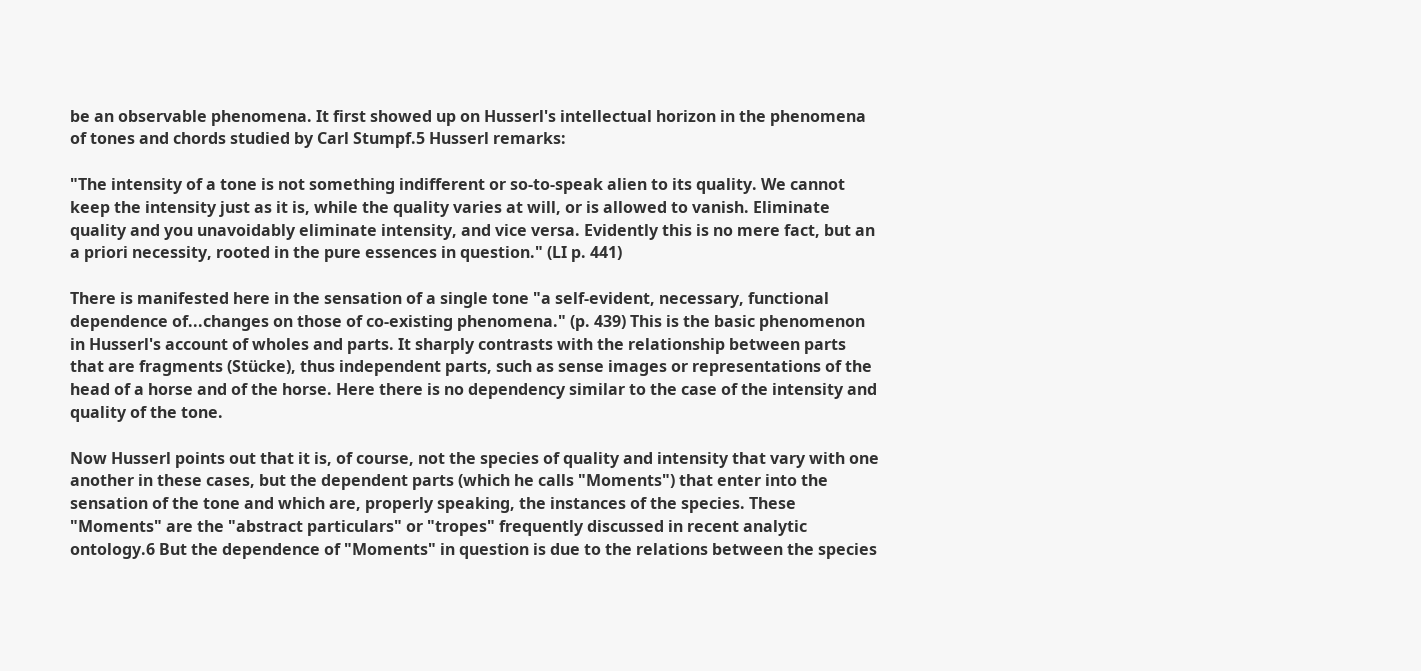be an observable phenomena. It first showed up on Husserl's intellectual horizon in the phenomena of tones and chords studied by Carl Stumpf.5 Husserl remarks:

"The intensity of a tone is not something indifferent or so-to-speak alien to its quality. We cannot keep the intensity just as it is, while the quality varies at will, or is allowed to vanish. Eliminate quality and you unavoidably eliminate intensity, and vice versa. Evidently this is no mere fact, but an a priori necessity, rooted in the pure essences in question." (LI p. 441)

There is manifested here in the sensation of a single tone "a self-evident, necessary, functional dependence of...changes on those of co-existing phenomena." (p. 439) This is the basic phenomenon in Husserl's account of wholes and parts. It sharply contrasts with the relationship between parts that are fragments (Stücke), thus independent parts, such as sense images or representations of the head of a horse and of the horse. Here there is no dependency similar to the case of the intensity and quality of the tone.

Now Husserl points out that it is, of course, not the species of quality and intensity that vary with one another in these cases, but the dependent parts (which he calls "Moments") that enter into the sensation of the tone and which are, properly speaking, the instances of the species. These "Moments" are the "abstract particulars" or "tropes" frequently discussed in recent analytic ontology.6 But the dependence of "Moments" in question is due to the relations between the species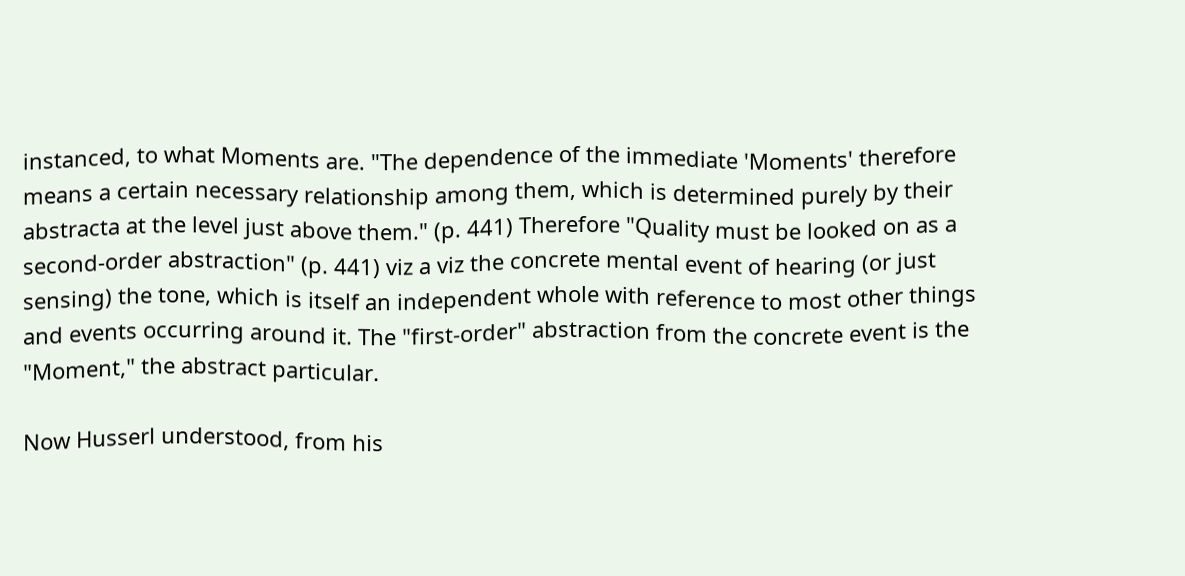instanced, to what Moments are. "The dependence of the immediate 'Moments' therefore means a certain necessary relationship among them, which is determined purely by their abstracta at the level just above them." (p. 441) Therefore "Quality must be looked on as a second-order abstraction" (p. 441) viz a viz the concrete mental event of hearing (or just sensing) the tone, which is itself an independent whole with reference to most other things and events occurring around it. The "first-order" abstraction from the concrete event is the "Moment," the abstract particular.

Now Husserl understood, from his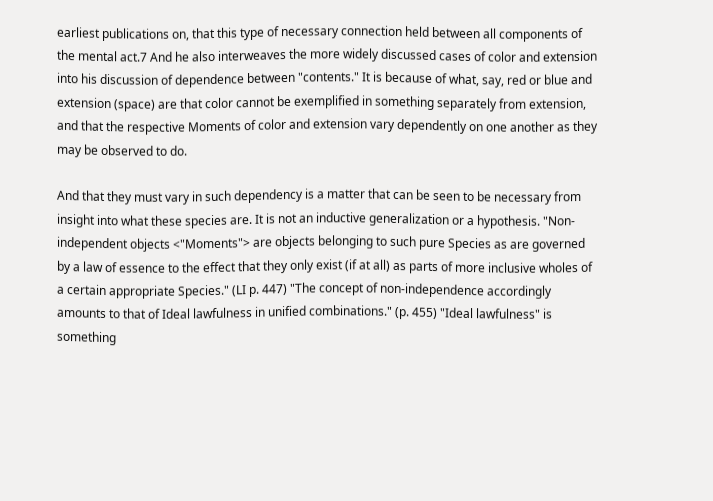earliest publications on, that this type of necessary connection held between all components of the mental act.7 And he also interweaves the more widely discussed cases of color and extension into his discussion of dependence between "contents." It is because of what, say, red or blue and extension (space) are that color cannot be exemplified in something separately from extension, and that the respective Moments of color and extension vary dependently on one another as they may be observed to do.

And that they must vary in such dependency is a matter that can be seen to be necessary from insight into what these species are. It is not an inductive generalization or a hypothesis. "Non-independent objects <"Moments"> are objects belonging to such pure Species as are governed by a law of essence to the effect that they only exist (if at all) as parts of more inclusive wholes of a certain appropriate Species." (LI p. 447) "The concept of non-independence accordingly amounts to that of Ideal lawfulness in unified combinations." (p. 455) "Ideal lawfulness" is something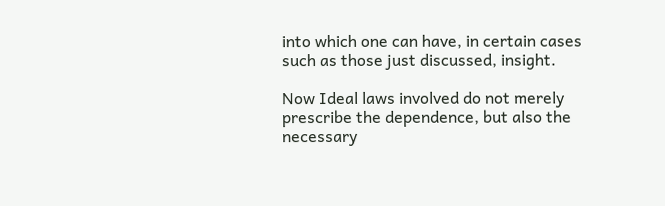into which one can have, in certain cases such as those just discussed, insight.

Now Ideal laws involved do not merely prescribe the dependence, but also the necessary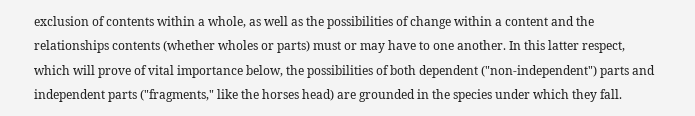exclusion of contents within a whole, as well as the possibilities of change within a content and the relationships contents (whether wholes or parts) must or may have to one another. In this latter respect, which will prove of vital importance below, the possibilities of both dependent ("non-independent") parts and independent parts ("fragments," like the horses head) are grounded in the species under which they fall.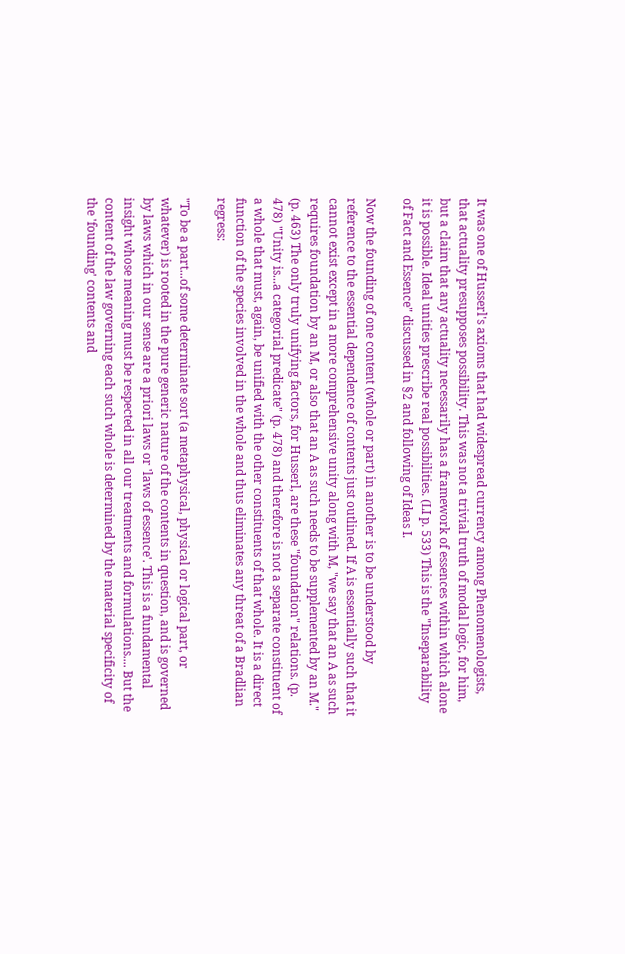It was one of Husserl's axioms that had widespread currency among Phenomenologists, that actuality presupposes possibility. This was not a trivial truth of modal logic, for him, but a claim that any actuality necessarily has a framework of essences within which alone it is possible. Ideal unities prescribe real possibilities. (LI p. 533) This is the "Inseparability of Fact and Essence" discussed in §2 and following of Ideas I.

Now the founding of one content (whole or part) in another is to be understood by reference to the essential dependence of contents just outlined. If A is essentially such that it cannot exist except in a more comprehensive unity along with M, "we say that an A as such requires foundation by an M, or also that an A as such needs to be supplemented by an M." (p. 463) The only truly unifying factors, for Husserl, are these "foundation" relations. (p. 478) "Unity is...a categorial predicate" (p. 478) and therefore is not a separate constituent of a whole that must, again, be unified with the other constituents of that whole. It is a direct function of the species involved in the whole and thus eliminates any threat of a Bradlian regress:

"To be a part...of some determinate sort (a metaphysical, physical or logical part, or whatever) is rooted in the pure generic nature of the contents in question, and is governed by laws which in our sense are a priori laws or 'laws of essence'. This is a fundamental insight whose meaning must be respected in all our treatments and formulations.... But the content of the law governing each such whole is determined by the material specificity of the 'founding' contents and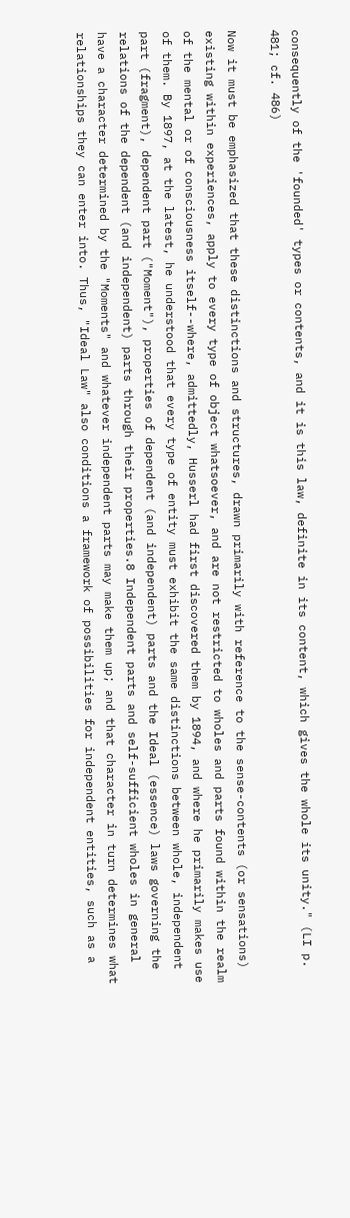consequently of the 'founded' types or contents, and it is this law, definite in its content, which gives the whole its unity." (LI p. 481; cf. 486)

Now it must be emphasized that these distinctions and structures, drawn primarily with reference to the sense-contents (or sensations) existing within experiences, apply to every type of object whatsoever, and are not restricted to wholes and parts found within the realm of the mental or of consciousness itself--where, admittedly, Husserl had first discovered them by 1894, and where he primarily makes use of them. By 1897, at the latest, he understood that every type of entity must exhibit the same distinctions between whole, independent part (fragment), dependent part ("Moment"), properties of dependent (and independent) parts and the Ideal (essence) laws governing the relations of the dependent (and independent) parts through their properties.8 Independent parts and self-sufficient wholes in general have a character determined by the "Moments" and whatever independent parts may make them up; and that character in turn determines what relationships they can enter into. Thus, "Ideal Law" also conditions a framework of possibilities for independent entities, such as a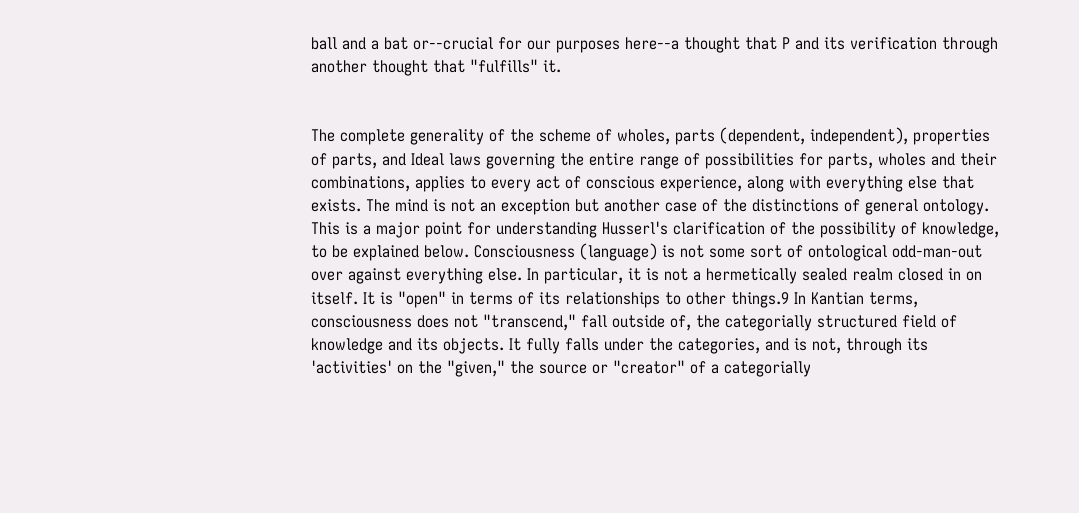ball and a bat or--crucial for our purposes here--a thought that P and its verification through another thought that "fulfills" it.


The complete generality of the scheme of wholes, parts (dependent, independent), properties of parts, and Ideal laws governing the entire range of possibilities for parts, wholes and their combinations, applies to every act of conscious experience, along with everything else that exists. The mind is not an exception but another case of the distinctions of general ontology. This is a major point for understanding Husserl's clarification of the possibility of knowledge, to be explained below. Consciousness (language) is not some sort of ontological odd-man-out over against everything else. In particular, it is not a hermetically sealed realm closed in on itself. It is "open" in terms of its relationships to other things.9 In Kantian terms, consciousness does not "transcend," fall outside of, the categorially structured field of knowledge and its objects. It fully falls under the categories, and is not, through its 'activities' on the "given," the source or "creator" of a categorially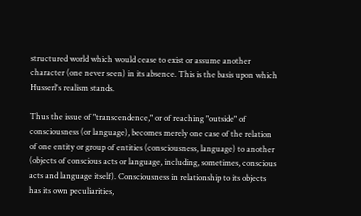structured world which would cease to exist or assume another character (one never seen) in its absence. This is the basis upon which Husserl's realism stands.

Thus the issue of "transcendence," or of reaching "outside" of consciousness (or language), becomes merely one case of the relation of one entity or group of entities (consciousness, language) to another (objects of conscious acts or language, including, sometimes, conscious acts and language itself). Consciousness in relationship to its objects has its own peculiarities,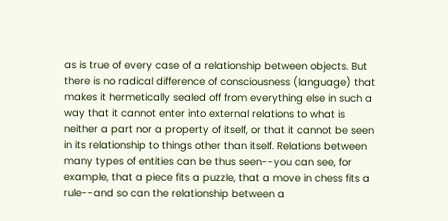as is true of every case of a relationship between objects. But there is no radical difference of consciousness (language) that makes it hermetically sealed off from everything else in such a way that it cannot enter into external relations to what is neither a part nor a property of itself, or that it cannot be seen in its relationship to things other than itself. Relations between many types of entities can be thus seen--you can see, for example, that a piece fits a puzzle, that a move in chess fits a rule--and so can the relationship between a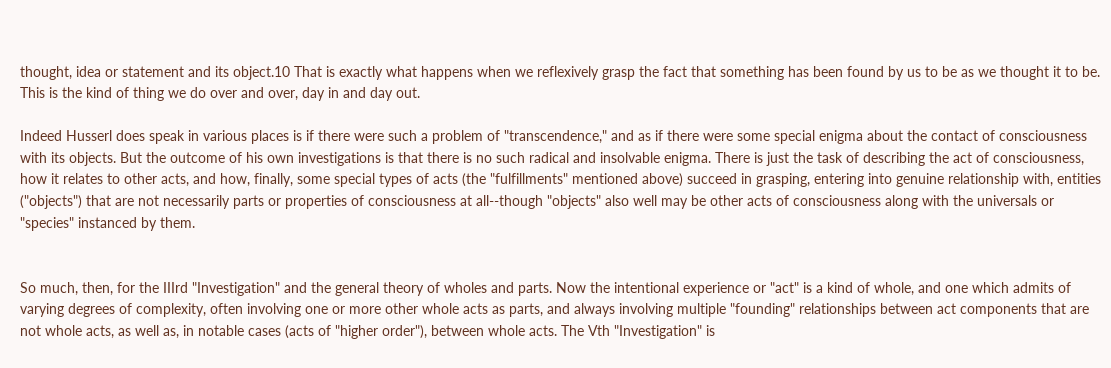thought, idea or statement and its object.10 That is exactly what happens when we reflexively grasp the fact that something has been found by us to be as we thought it to be. This is the kind of thing we do over and over, day in and day out.

Indeed Husserl does speak in various places is if there were such a problem of "transcendence," and as if there were some special enigma about the contact of consciousness with its objects. But the outcome of his own investigations is that there is no such radical and insolvable enigma. There is just the task of describing the act of consciousness, how it relates to other acts, and how, finally, some special types of acts (the "fulfillments" mentioned above) succeed in grasping, entering into genuine relationship with, entities ("objects") that are not necessarily parts or properties of consciousness at all--though "objects" also well may be other acts of consciousness along with the universals or "species" instanced by them.


So much, then, for the IIIrd "Investigation" and the general theory of wholes and parts. Now the intentional experience or "act" is a kind of whole, and one which admits of varying degrees of complexity, often involving one or more other whole acts as parts, and always involving multiple "founding" relationships between act components that are not whole acts, as well as, in notable cases (acts of "higher order"), between whole acts. The Vth "Investigation" is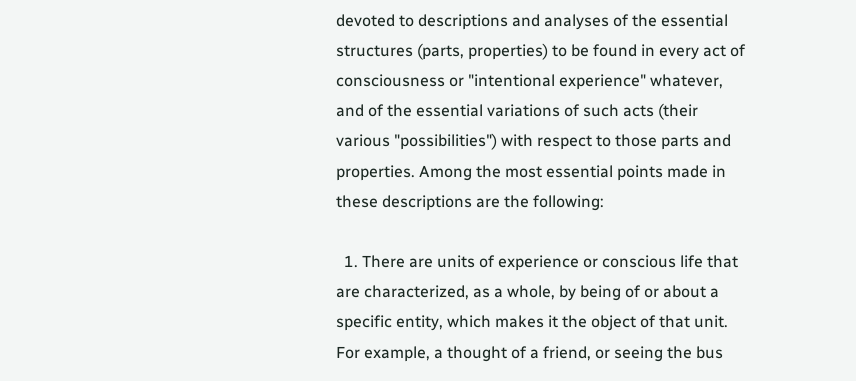devoted to descriptions and analyses of the essential structures (parts, properties) to be found in every act of consciousness or "intentional experience" whatever, and of the essential variations of such acts (their various "possibilities") with respect to those parts and properties. Among the most essential points made in these descriptions are the following:

  1. There are units of experience or conscious life that are characterized, as a whole, by being of or about a specific entity, which makes it the object of that unit. For example, a thought of a friend, or seeing the bus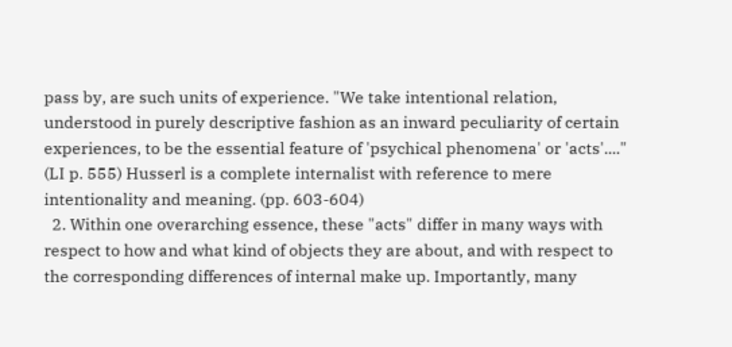pass by, are such units of experience. "We take intentional relation, understood in purely descriptive fashion as an inward peculiarity of certain experiences, to be the essential feature of 'psychical phenomena' or 'acts'...." (LI p. 555) Husserl is a complete internalist with reference to mere intentionality and meaning. (pp. 603-604)
  2. Within one overarching essence, these "acts" differ in many ways with respect to how and what kind of objects they are about, and with respect to the corresponding differences of internal make up. Importantly, many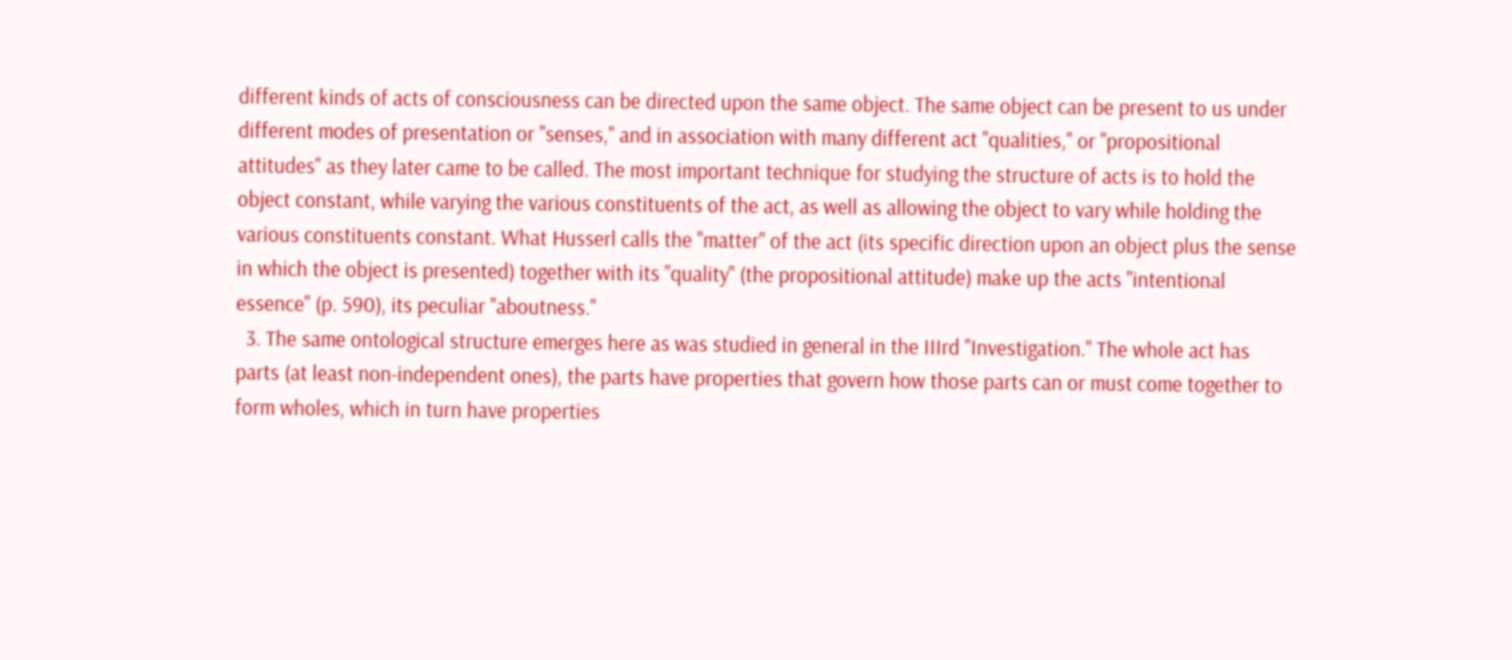different kinds of acts of consciousness can be directed upon the same object. The same object can be present to us under different modes of presentation or "senses," and in association with many different act "qualities," or "propositional attitudes" as they later came to be called. The most important technique for studying the structure of acts is to hold the object constant, while varying the various constituents of the act, as well as allowing the object to vary while holding the various constituents constant. What Husserl calls the "matter" of the act (its specific direction upon an object plus the sense in which the object is presented) together with its "quality" (the propositional attitude) make up the acts "intentional essence" (p. 590), its peculiar "aboutness."
  3. The same ontological structure emerges here as was studied in general in the IIIrd "Investigation." The whole act has parts (at least non-independent ones), the parts have properties that govern how those parts can or must come together to form wholes, which in turn have properties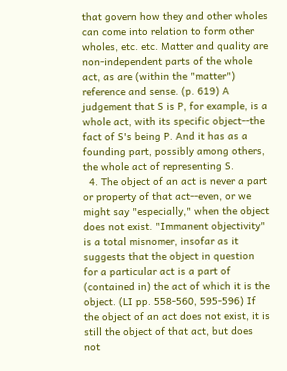that govern how they and other wholes can come into relation to form other wholes, etc. etc. Matter and quality are non-independent parts of the whole act, as are (within the "matter") reference and sense. (p. 619) A judgement that S is P, for example, is a whole act, with its specific object--the fact of S's being P. And it has as a founding part, possibly among others, the whole act of representing S.
  4. The object of an act is never a part or property of that act--even, or we might say "especially," when the object does not exist. "Immanent objectivity" is a total misnomer, insofar as it suggests that the object in question for a particular act is a part of (contained in) the act of which it is the object. (LI pp. 558-560, 595-596) If the object of an act does not exist, it is still the object of that act, but does not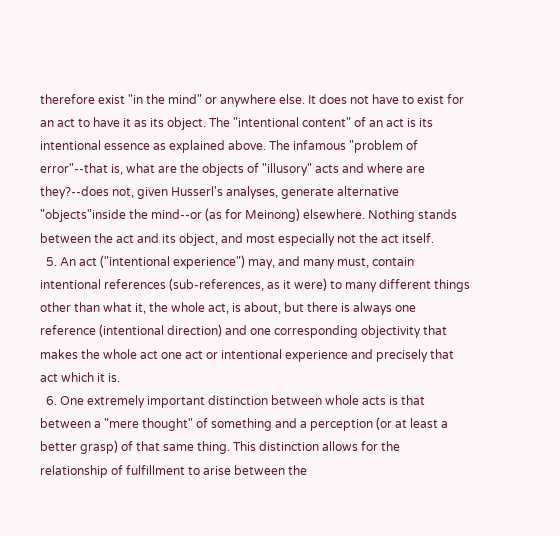therefore exist "in the mind" or anywhere else. It does not have to exist for an act to have it as its object. The "intentional content" of an act is its intentional essence as explained above. The infamous "problem of error"--that is, what are the objects of "illusory" acts and where are they?--does not, given Husserl's analyses, generate alternative "objects"inside the mind--or (as for Meinong) elsewhere. Nothing stands between the act and its object, and most especially not the act itself.
  5. An act ("intentional experience") may, and many must, contain intentional references (sub-references, as it were) to many different things other than what it, the whole act, is about, but there is always one reference (intentional direction) and one corresponding objectivity that makes the whole act one act or intentional experience and precisely that act which it is.
  6. One extremely important distinction between whole acts is that between a "mere thought" of something and a perception (or at least a better grasp) of that same thing. This distinction allows for the relationship of fulfillment to arise between the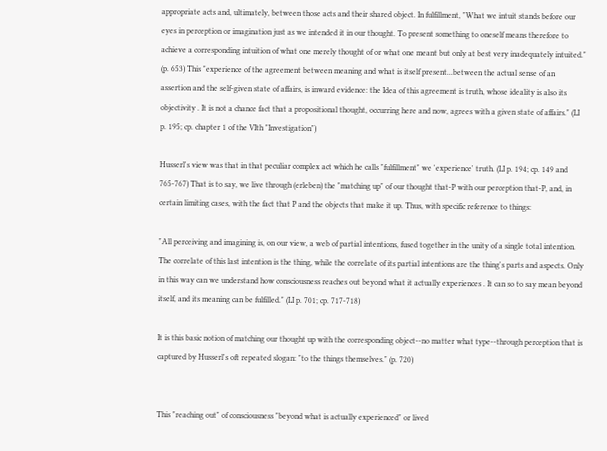appropriate acts and, ultimately, between those acts and their shared object. In fulfillment, "What we intuit stands before our eyes in perception or imagination just as we intended it in our thought. To present something to oneself means therefore to achieve a corresponding intuition of what one merely thought of or what one meant but only at best very inadequately intuited." (p. 653) This "experience of the agreement between meaning and what is itself present...between the actual sense of an assertion and the self-given state of affairs, is inward evidence: the Idea of this agreement is truth, whose ideality is also its objectivity . It is not a chance fact that a propositional thought, occurring here and now, agrees with a given state of affairs." (LI p. 195; cp. chapter 1 of the VIth "Investigation")

Husserl's view was that in that peculiar complex act which he calls "fulfillment" we 'experience' truth. (LI p. 194; cp. 149 and 765-767) That is to say, we live through (erleben) the "matching up" of our thought that-P with our perception that-P, and, in certain limiting cases, with the fact that P and the objects that make it up. Thus, with specific reference to things:

"All perceiving and imagining is, on our view, a web of partial intentions, fused together in the unity of a single total intention. The correlate of this last intention is the thing, while the correlate of its partial intentions are the thing's parts and aspects. Only in this way can we understand how consciousness reaches out beyond what it actually experiences . It can so to say mean beyond itself, and its meaning can be fulfilled." (LI p. 701; cp. 717-718)

It is this basic notion of matching our thought up with the corresponding object--no matter what type--through perception that is captured by Husserl's oft repeated slogan: "to the things themselves." (p. 720)


This "reaching out" of consciousness "beyond what is actually experienced" or lived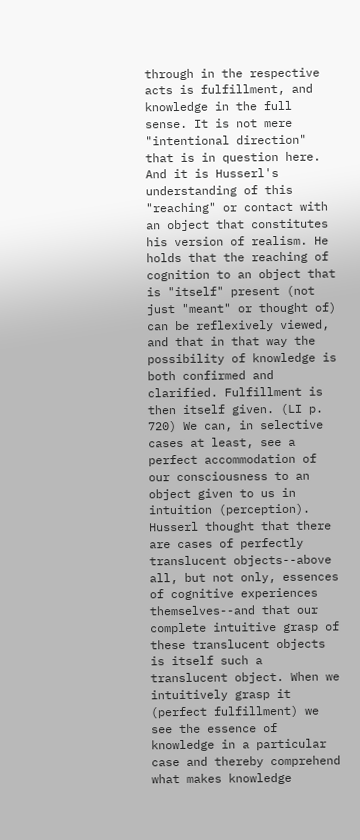through in the respective acts is fulfillment, and knowledge in the full sense. It is not mere "intentional direction" that is in question here. And it is Husserl's understanding of this "reaching" or contact with an object that constitutes his version of realism. He holds that the reaching of cognition to an object that is "itself" present (not just "meant" or thought of) can be reflexively viewed, and that in that way the possibility of knowledge is both confirmed and clarified. Fulfillment is then itself given. (LI p. 720) We can, in selective cases at least, see a perfect accommodation of our consciousness to an object given to us in intuition (perception). Husserl thought that there are cases of perfectly translucent objects--above all, but not only, essences of cognitive experiences themselves--and that our complete intuitive grasp of these translucent objects is itself such a translucent object. When we intuitively grasp it (perfect fulfillment) we see the essence of knowledge in a particular case and thereby comprehend what makes knowledge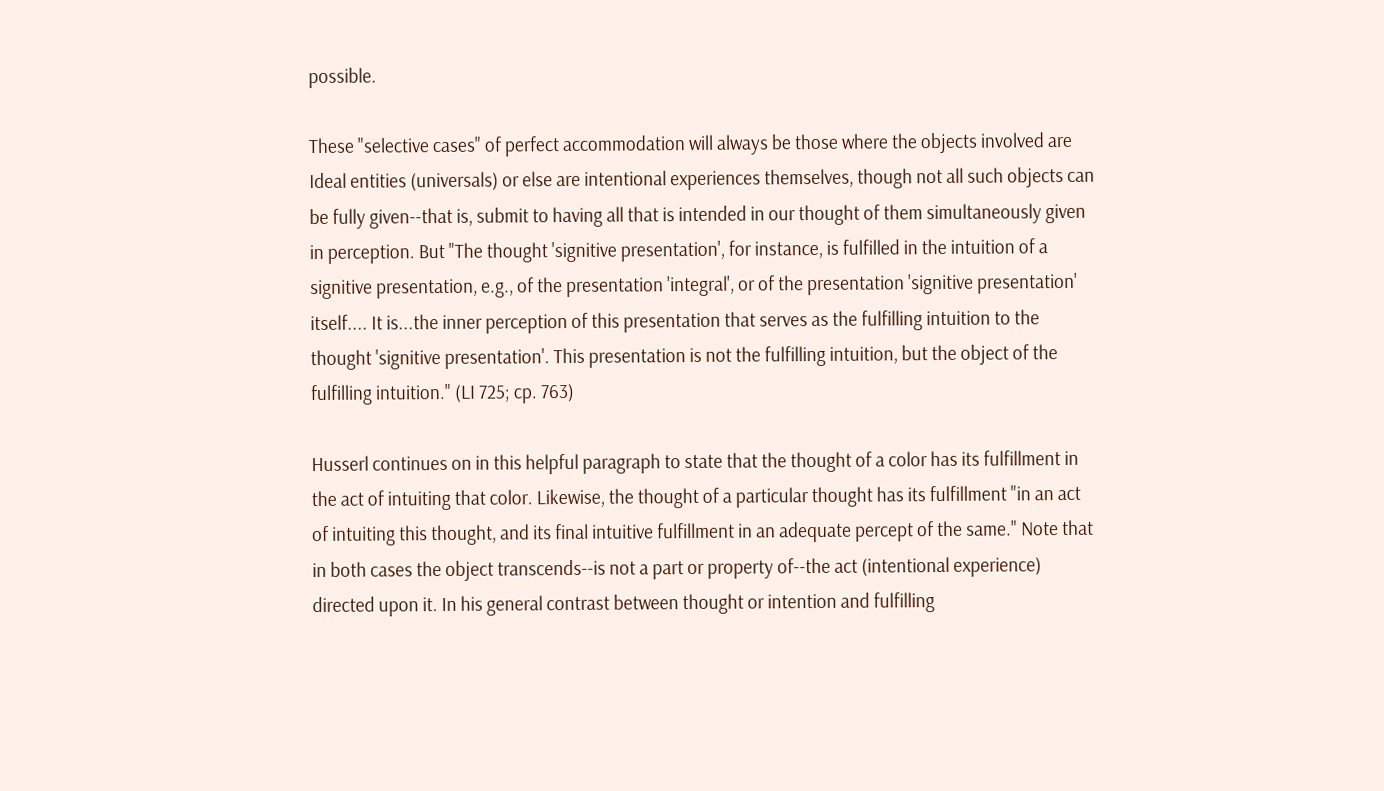possible.

These "selective cases" of perfect accommodation will always be those where the objects involved are Ideal entities (universals) or else are intentional experiences themselves, though not all such objects can be fully given--that is, submit to having all that is intended in our thought of them simultaneously given in perception. But "The thought 'signitive presentation', for instance, is fulfilled in the intuition of a signitive presentation, e.g., of the presentation 'integral', or of the presentation 'signitive presentation' itself.... It is...the inner perception of this presentation that serves as the fulfilling intuition to the thought 'signitive presentation'. This presentation is not the fulfilling intuition, but the object of the fulfilling intuition." (LI 725; cp. 763)

Husserl continues on in this helpful paragraph to state that the thought of a color has its fulfillment in the act of intuiting that color. Likewise, the thought of a particular thought has its fulfillment "in an act of intuiting this thought, and its final intuitive fulfillment in an adequate percept of the same." Note that in both cases the object transcends--is not a part or property of--the act (intentional experience) directed upon it. In his general contrast between thought or intention and fulfilling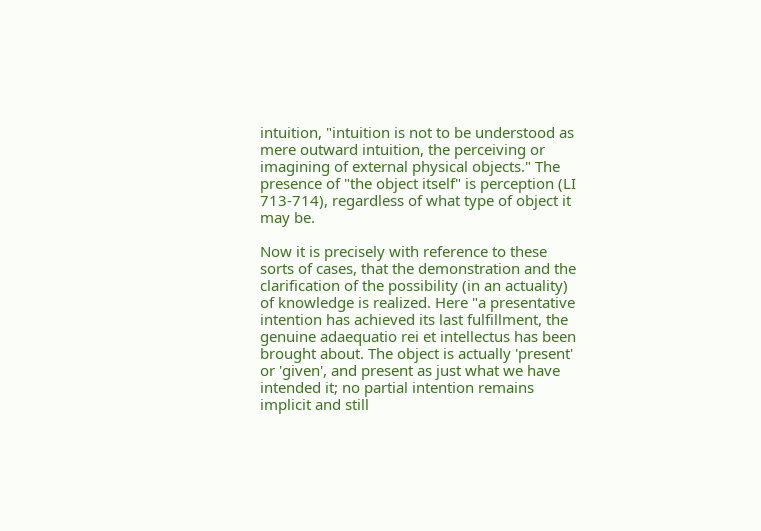intuition, "intuition is not to be understood as mere outward intuition, the perceiving or imagining of external physical objects." The presence of "the object itself" is perception (LI 713-714), regardless of what type of object it may be.

Now it is precisely with reference to these sorts of cases, that the demonstration and the clarification of the possibility (in an actuality) of knowledge is realized. Here "a presentative intention has achieved its last fulfillment, the genuine adaequatio rei et intellectus has been brought about. The object is actually 'present' or 'given', and present as just what we have intended it; no partial intention remains implicit and still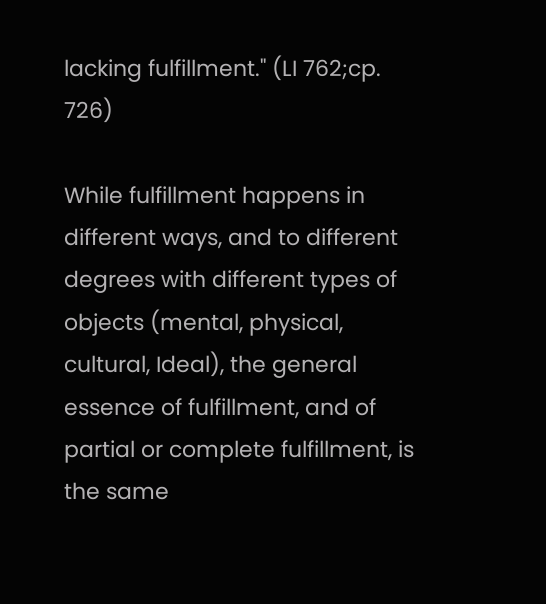lacking fulfillment." (LI 762;cp. 726)

While fulfillment happens in different ways, and to different degrees with different types of objects (mental, physical, cultural, Ideal), the general essence of fulfillment, and of partial or complete fulfillment, is the same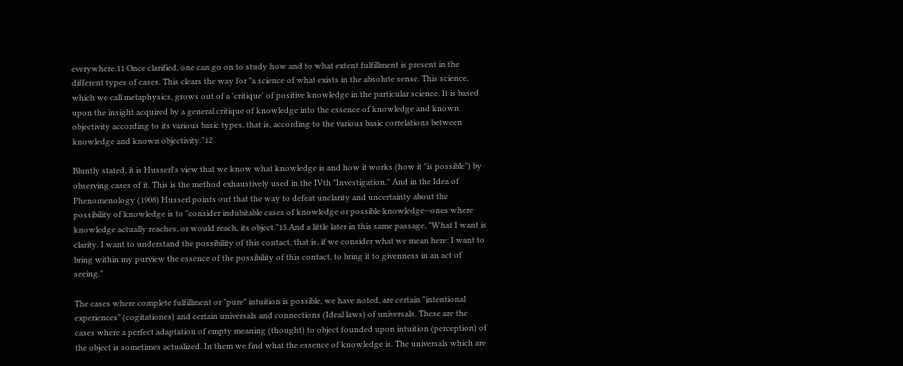everywhere.11 Once clarified, one can go on to study how and to what extent fulfillment is present in the different types of cases. This clears the way for "a science of what exists in the absolute sense. This science, which we call metaphysics, grows out of a 'critique' of positive knowledge in the particular science. It is based upon the insight acquired by a general critique of knowledge into the essence of knowledge and known objectivity according to its various basic types, that is, according to the various basic correlations between knowledge and known objectivity."12

Bluntly stated, it is Husserl's view that we know what knowledge is and how it works (how it "is possible") by observing cases of it. This is the method exhaustively used in the IVth "Investigation." And in the Idea of Phenomenology (1908) Husserl points out that the way to defeat unclarity and uncertainty about the possibility of knowledge is to "consider indubitable cases of knowledge or possible knowledge--ones where knowledge actually reaches, or would reach, its object."13 And a little later in this same passage, "What I want is clarity. I want to understand the possibility of this contact, that is, if we consider what we mean here: I want to bring within my purview the essence of the possibility of this contact, to bring it to givenness in an act of seeing."

The cases where complete fulfillment or "pure" intuition is possible, we have noted, are certain "intentional experiences" (cogitationes) and certain universals and connections (Ideal laws) of universals. These are the cases where a perfect adaptation of empty meaning (thought) to object founded upon intuition (perception) of the object is sometimes actualized. In them we find what the essence of knowledge is. The universals which are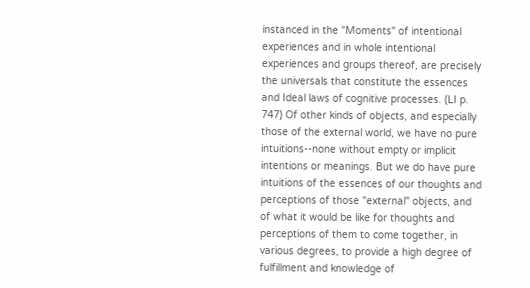instanced in the "Moments" of intentional experiences and in whole intentional experiences and groups thereof, are precisely the universals that constitute the essences and Ideal laws of cognitive processes. (LI p. 747) Of other kinds of objects, and especially those of the external world, we have no pure intuitions--none without empty or implicit intentions or meanings. But we do have pure intuitions of the essences of our thoughts and perceptions of those "external" objects, and of what it would be like for thoughts and perceptions of them to come together, in various degrees, to provide a high degree of fulfillment and knowledge of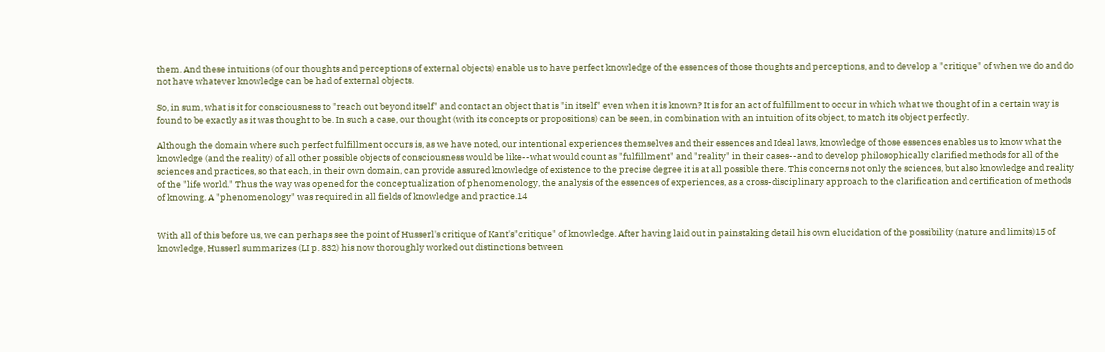them. And these intuitions (of our thoughts and perceptions of external objects) enable us to have perfect knowledge of the essences of those thoughts and perceptions, and to develop a "critique" of when we do and do not have whatever knowledge can be had of external objects.

So, in sum, what is it for consciousness to "reach out beyond itself" and contact an object that is "in itself" even when it is known? It is for an act of fulfillment to occur in which what we thought of in a certain way is found to be exactly as it was thought to be. In such a case, our thought (with its concepts or propositions) can be seen, in combination with an intuition of its object, to match its object perfectly.

Although the domain where such perfect fulfillment occurs is, as we have noted, our intentional experiences themselves and their essences and Ideal laws, knowledge of those essences enables us to know what the knowledge (and the reality) of all other possible objects of consciousness would be like--what would count as "fulfillment" and "reality" in their cases--and to develop philosophically clarified methods for all of the sciences and practices, so that each, in their own domain, can provide assured knowledge of existence to the precise degree it is at all possible there. This concerns not only the sciences, but also knowledge and reality of the "life world." Thus the way was opened for the conceptualization of phenomenology, the analysis of the essences of experiences, as a cross-disciplinary approach to the clarification and certification of methods of knowing. A "phenomenology" was required in all fields of knowledge and practice.14


With all of this before us, we can perhaps see the point of Husserl's critique of Kant's"critique" of knowledge. After having laid out in painstaking detail his own elucidation of the possibility (nature and limits)15 of knowledge, Husserl summarizes (LI p. 832) his now thoroughly worked out distinctions between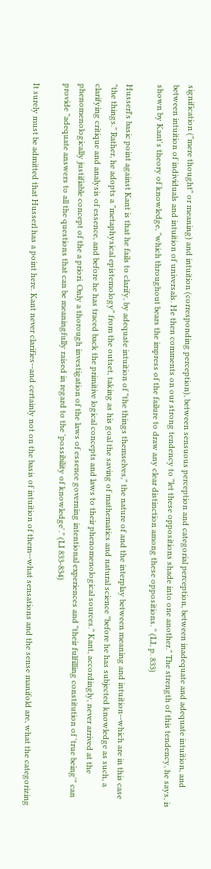signification ("mere thought" or meaning) and intuition (corresponding perception), between sensuous perception and categorial perception, between inadequate and adequate intuition, and between intuition of individuals and intuition of universals. He then comments on our strong tendency to "let these oppositions shade into one another." The strength of this tendency, he says, is shown by Kant's theory of knowledge, "which throughout bears the impress of the failure to draw any clear distinction among these oppositions. " (LI, p. 833)

Husserl's basic point against Kant is that he fails to clarify, by adequate intuition of "the things themselves," the nature of and the interplay between meaning and intuition--which are in this case "the things." Rather, he adopts a "metaphysical epistemology" from the outset, taking as his goal the saving of mathematics and natural science "before he has subjected knowledge as such, a clarifying critique and analysis of essence, and before he has traced back the primitive logical concepts and laws to their phenomenological sources." Kant, accordingly, never arrived at the phenomenologically justifiable concept of the a priori. Only a thorough investigation of the laws of essence governing intentional experiences and "their fulfilling constitution of 'true being'" can provide "adequate answers to all the questions that can be meaningfully raised in regard to the 'possibility of knowledge'." (LI 833-834)

It surely must be admitted that Husserl has a point here. Kant never clarifies--and certainly not on the basis of intuition of them--what sensations and the sense manifold are, what the categorizing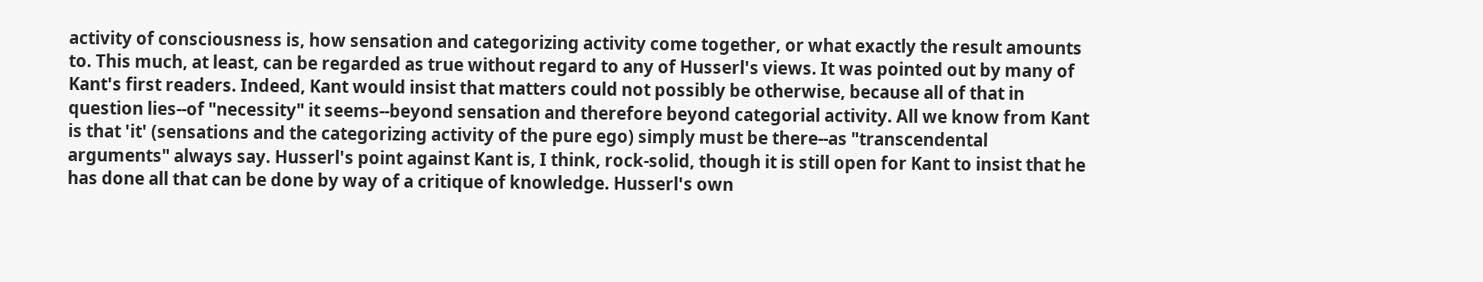activity of consciousness is, how sensation and categorizing activity come together, or what exactly the result amounts to. This much, at least, can be regarded as true without regard to any of Husserl's views. It was pointed out by many of Kant's first readers. Indeed, Kant would insist that matters could not possibly be otherwise, because all of that in question lies--of "necessity" it seems--beyond sensation and therefore beyond categorial activity. All we know from Kant is that 'it' (sensations and the categorizing activity of the pure ego) simply must be there--as "transcendental arguments" always say. Husserl's point against Kant is, I think, rock-solid, though it is still open for Kant to insist that he has done all that can be done by way of a critique of knowledge. Husserl's own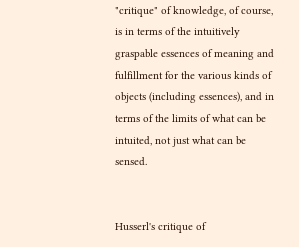"critique" of knowledge, of course, is in terms of the intuitively graspable essences of meaning and fulfillment for the various kinds of objects (including essences), and in terms of the limits of what can be intuited, not just what can be sensed.


Husserl's critique of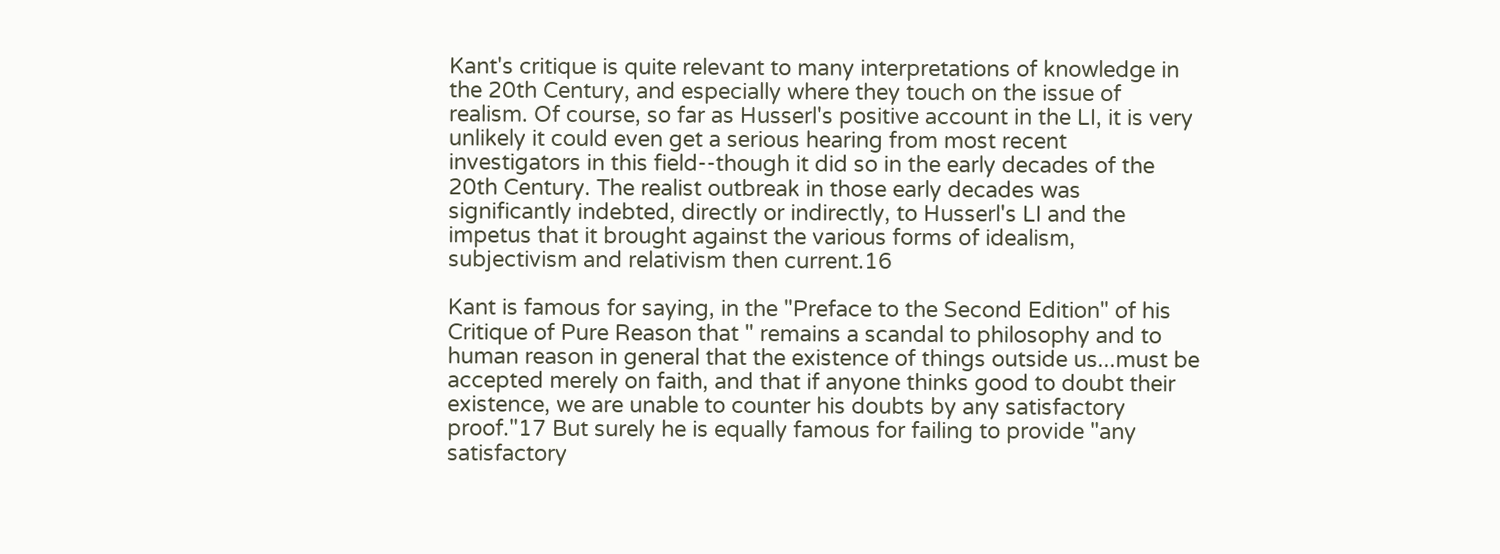Kant's critique is quite relevant to many interpretations of knowledge in the 20th Century, and especially where they touch on the issue of realism. Of course, so far as Husserl's positive account in the LI, it is very unlikely it could even get a serious hearing from most recent investigators in this field--though it did so in the early decades of the 20th Century. The realist outbreak in those early decades was significantly indebted, directly or indirectly, to Husserl's LI and the impetus that it brought against the various forms of idealism, subjectivism and relativism then current.16

Kant is famous for saying, in the "Preface to the Second Edition" of his Critique of Pure Reason that " remains a scandal to philosophy and to human reason in general that the existence of things outside us...must be accepted merely on faith, and that if anyone thinks good to doubt their existence, we are unable to counter his doubts by any satisfactory proof."17 But surely he is equally famous for failing to provide "any satisfactory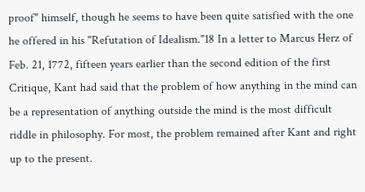proof" himself, though he seems to have been quite satisfied with the one he offered in his "Refutation of Idealism."18 In a letter to Marcus Herz of Feb. 21, 1772, fifteen years earlier than the second edition of the first Critique, Kant had said that the problem of how anything in the mind can be a representation of anything outside the mind is the most difficult riddle in philosophy. For most, the problem remained after Kant and right up to the present.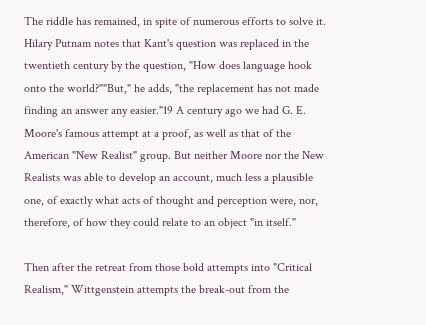The riddle has remained, in spite of numerous efforts to solve it. Hilary Putnam notes that Kant's question was replaced in the twentieth century by the question, "How does language hook onto the world?""But," he adds, "the replacement has not made finding an answer any easier."19 A century ago we had G. E. Moore's famous attempt at a proof, as well as that of the American "New Realist" group. But neither Moore nor the New Realists was able to develop an account, much less a plausible one, of exactly what acts of thought and perception were, nor, therefore, of how they could relate to an object "in itself."

Then after the retreat from those bold attempts into "Critical Realism," Wittgenstein attempts the break-out from the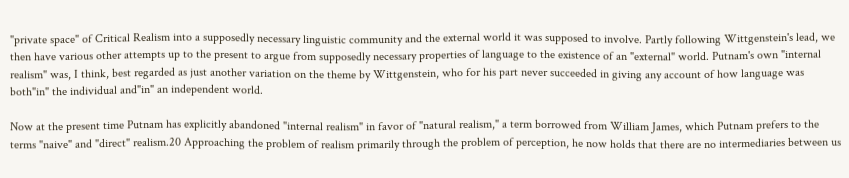"private space" of Critical Realism into a supposedly necessary linguistic community and the external world it was supposed to involve. Partly following Wittgenstein's lead, we then have various other attempts up to the present to argue from supposedly necessary properties of language to the existence of an "external" world. Putnam's own "internal realism" was, I think, best regarded as just another variation on the theme by Wittgenstein, who for his part never succeeded in giving any account of how language was both"in" the individual and"in" an independent world.

Now at the present time Putnam has explicitly abandoned "internal realism" in favor of "natural realism," a term borrowed from William James, which Putnam prefers to the terms "naive" and "direct" realism.20 Approaching the problem of realism primarily through the problem of perception, he now holds that there are no intermediaries between us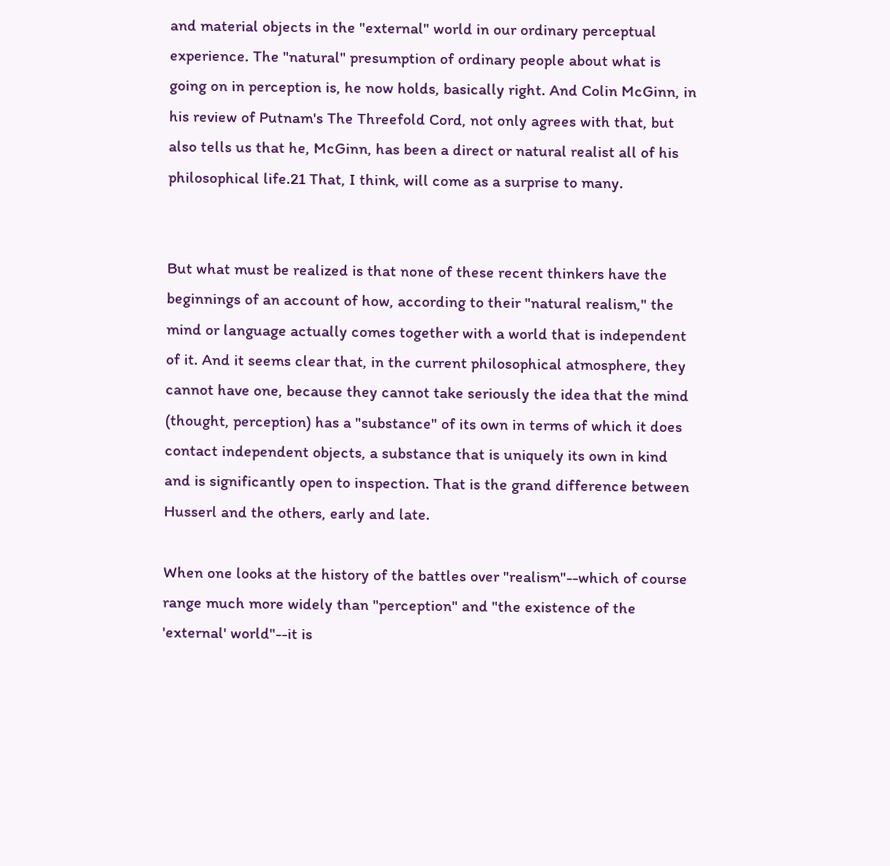and material objects in the "external" world in our ordinary perceptual experience. The "natural" presumption of ordinary people about what is going on in perception is, he now holds, basically right. And Colin McGinn, in his review of Putnam's The Threefold Cord, not only agrees with that, but also tells us that he, McGinn, has been a direct or natural realist all of his philosophical life.21 That, I think, will come as a surprise to many.


But what must be realized is that none of these recent thinkers have the beginnings of an account of how, according to their "natural realism," the mind or language actually comes together with a world that is independent of it. And it seems clear that, in the current philosophical atmosphere, they cannot have one, because they cannot take seriously the idea that the mind (thought, perception) has a "substance" of its own in terms of which it does contact independent objects, a substance that is uniquely its own in kind and is significantly open to inspection. That is the grand difference between Husserl and the others, early and late.

When one looks at the history of the battles over "realism"--which of course range much more widely than "perception" and "the existence of the 'external' world"--it is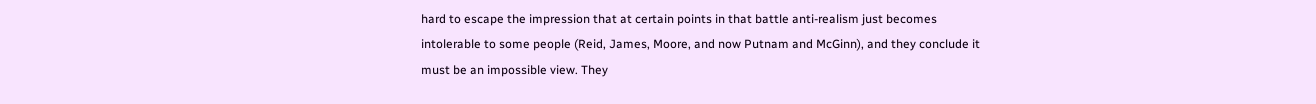hard to escape the impression that at certain points in that battle anti-realism just becomes intolerable to some people (Reid, James, Moore, and now Putnam and McGinn), and they conclude it must be an impossible view. They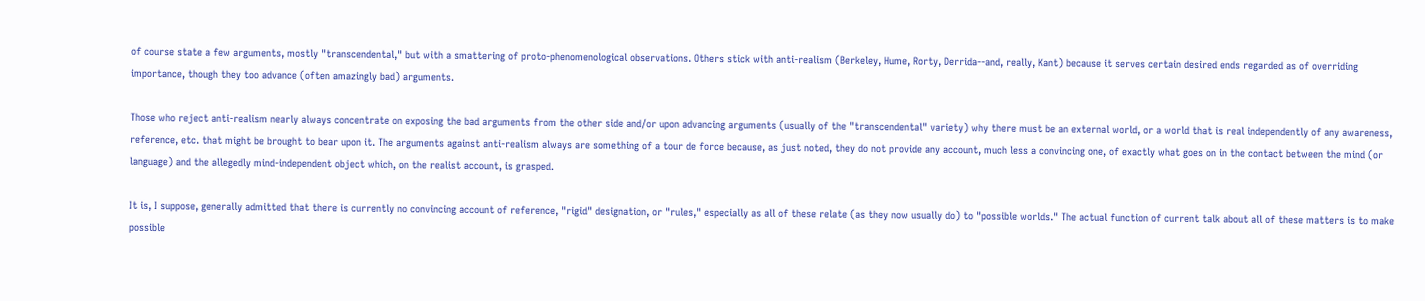of course state a few arguments, mostly "transcendental," but with a smattering of proto-phenomenological observations. Others stick with anti-realism (Berkeley, Hume, Rorty, Derrida--and, really, Kant) because it serves certain desired ends regarded as of overriding importance, though they too advance (often amazingly bad) arguments.

Those who reject anti-realism nearly always concentrate on exposing the bad arguments from the other side and/or upon advancing arguments (usually of the "transcendental" variety) why there must be an external world, or a world that is real independently of any awareness, reference, etc. that might be brought to bear upon it. The arguments against anti-realism always are something of a tour de force because, as just noted, they do not provide any account, much less a convincing one, of exactly what goes on in the contact between the mind (or language) and the allegedly mind-independent object which, on the realist account, is grasped.

It is, I suppose, generally admitted that there is currently no convincing account of reference, "rigid" designation, or "rules," especially as all of these relate (as they now usually do) to "possible worlds." The actual function of current talk about all of these matters is to make possible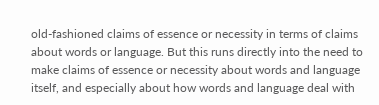old-fashioned claims of essence or necessity in terms of claims about words or language. But this runs directly into the need to make claims of essence or necessity about words and language itself, and especially about how words and language deal with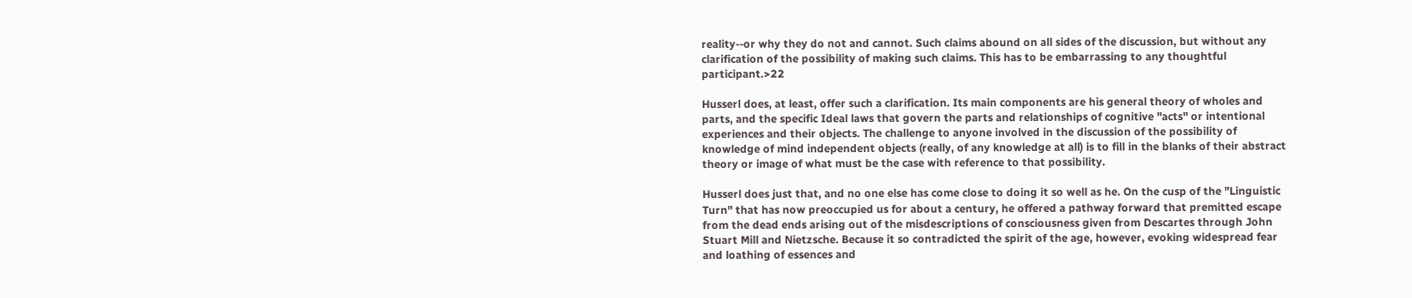reality--or why they do not and cannot. Such claims abound on all sides of the discussion, but without any clarification of the possibility of making such claims. This has to be embarrassing to any thoughtful participant.>22

Husserl does, at least, offer such a clarification. Its main components are his general theory of wholes and parts, and the specific Ideal laws that govern the parts and relationships of cognitive "acts" or intentional experiences and their objects. The challenge to anyone involved in the discussion of the possibility of knowledge of mind independent objects (really, of any knowledge at all) is to fill in the blanks of their abstract theory or image of what must be the case with reference to that possibility.

Husserl does just that, and no one else has come close to doing it so well as he. On the cusp of the "Linguistic Turn" that has now preoccupied us for about a century, he offered a pathway forward that premitted escape from the dead ends arising out of the misdescriptions of consciousness given from Descartes through John Stuart Mill and Nietzsche. Because it so contradicted the spirit of the age, however, evoking widespread fear and loathing of essences and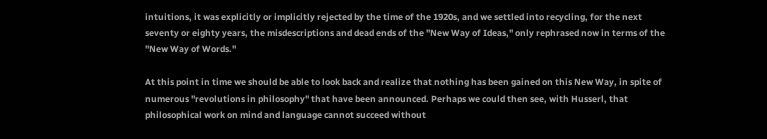intuitions, it was explicitly or implicitly rejected by the time of the 1920s, and we settled into recycling, for the next seventy or eighty years, the misdescriptions and dead ends of the "New Way of Ideas," only rephrased now in terms of the "New Way of Words."

At this point in time we should be able to look back and realize that nothing has been gained on this New Way, in spite of numerous "revolutions in philosophy" that have been announced. Perhaps we could then see, with Husserl, that philosophical work on mind and language cannot succeed without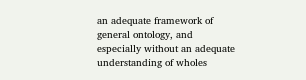an adequate framework of general ontology, and especially without an adequate understanding of wholes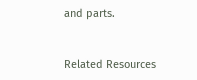and parts.


Related Resources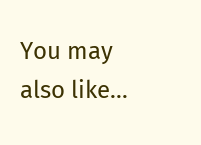You may also like...